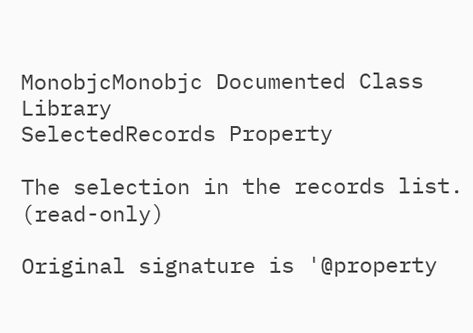MonobjcMonobjc Documented Class Library
SelectedRecords Property

The selection in the records list. (read-only)

Original signature is '@property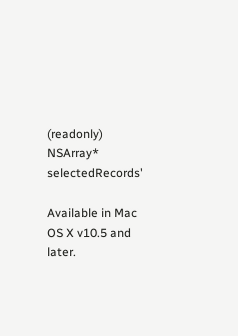(readonly) NSArray* selectedRecords'

Available in Mac OS X v10.5 and later.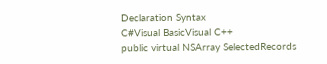Declaration Syntax
C#Visual BasicVisual C++
public virtual NSArray SelectedRecords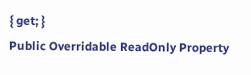{ get; }
Public Overridable ReadOnly Property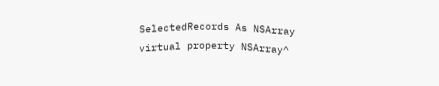SelectedRecords As NSArray
virtual property NSArray^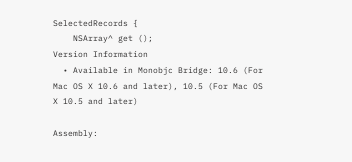SelectedRecords {
    NSArray^ get ();
Version Information
  • Available in Monobjc Bridge: 10.6 (For Mac OS X 10.6 and later), 10.5 (For Mac OS X 10.5 and later)

Assembly: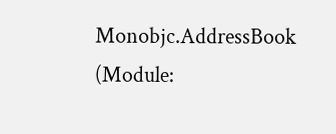Monobjc.AddressBook (Module: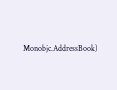Monobjc.AddressBook)